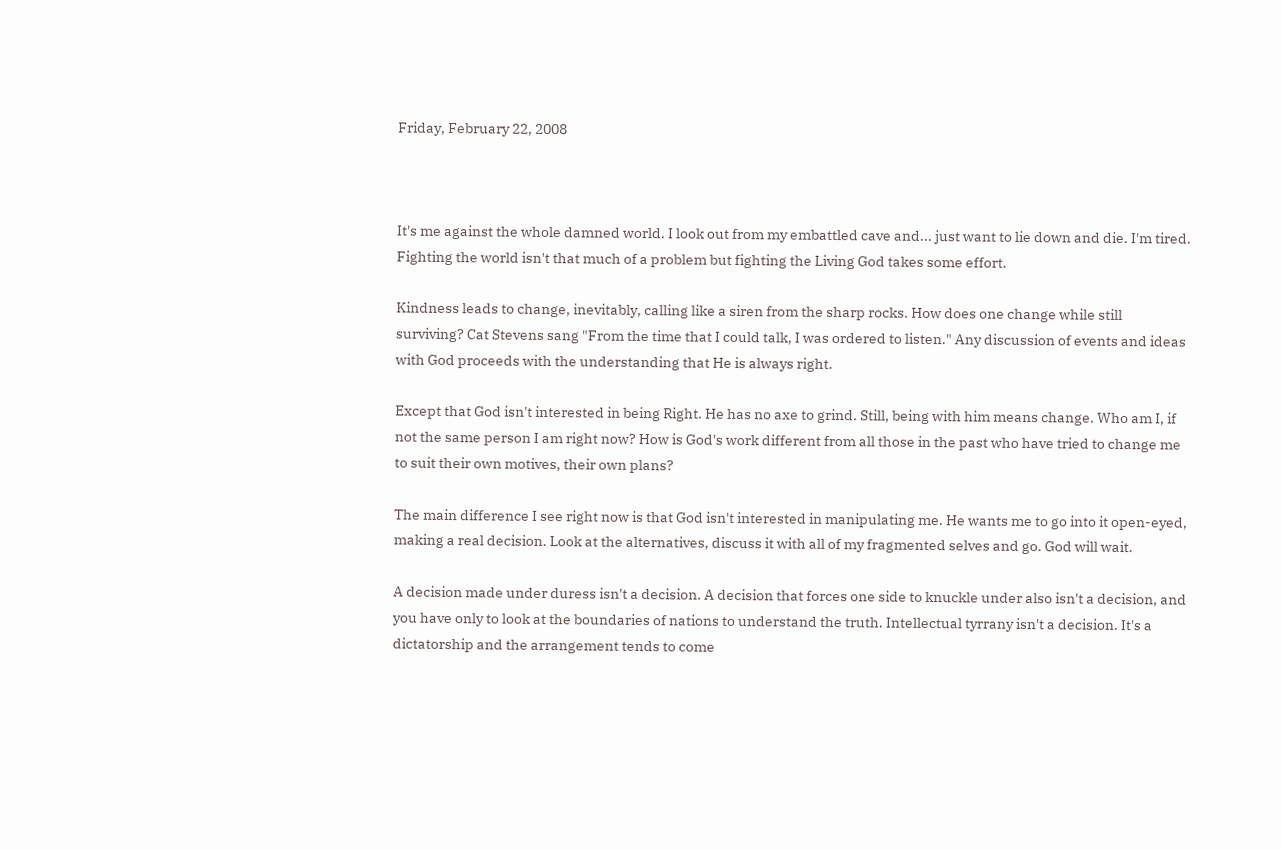Friday, February 22, 2008



It's me against the whole damned world. I look out from my embattled cave and... just want to lie down and die. I'm tired. Fighting the world isn't that much of a problem but fighting the Living God takes some effort.

Kindness leads to change, inevitably, calling like a siren from the sharp rocks. How does one change while still surviving? Cat Stevens sang "From the time that I could talk, I was ordered to listen." Any discussion of events and ideas with God proceeds with the understanding that He is always right.

Except that God isn't interested in being Right. He has no axe to grind. Still, being with him means change. Who am I, if not the same person I am right now? How is God's work different from all those in the past who have tried to change me to suit their own motives, their own plans?

The main difference I see right now is that God isn't interested in manipulating me. He wants me to go into it open-eyed, making a real decision. Look at the alternatives, discuss it with all of my fragmented selves and go. God will wait.

A decision made under duress isn't a decision. A decision that forces one side to knuckle under also isn't a decision, and you have only to look at the boundaries of nations to understand the truth. Intellectual tyrrany isn't a decision. It's a dictatorship and the arrangement tends to come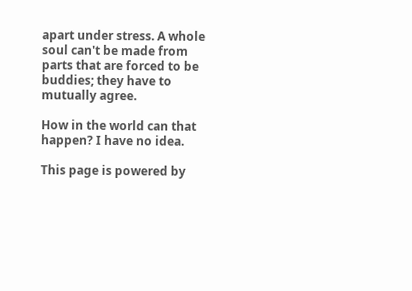apart under stress. A whole soul can't be made from parts that are forced to be buddies; they have to mutually agree.

How in the world can that happen? I have no idea.

This page is powered by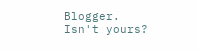Blogger. Isn't yours?